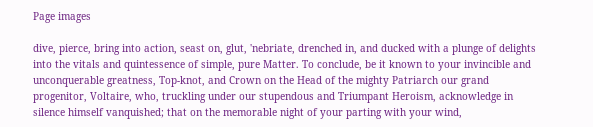Page images

dive, pierce, bring into action, seast on, glut, 'nebriate, drenched in, and ducked with a plunge of delights into the vitals and quintessence of simple, pure Matter. To conclude, be it known to your invincible and unconquerable greatness, Top-knot, and Crown on the Head of the mighty Patriarch our grand progenitor, Voltaire, who, truckling under our stupendous and Triumpant Heroism, acknowledge in silence himself vanquished; that on the memorable night of your parting with your wind,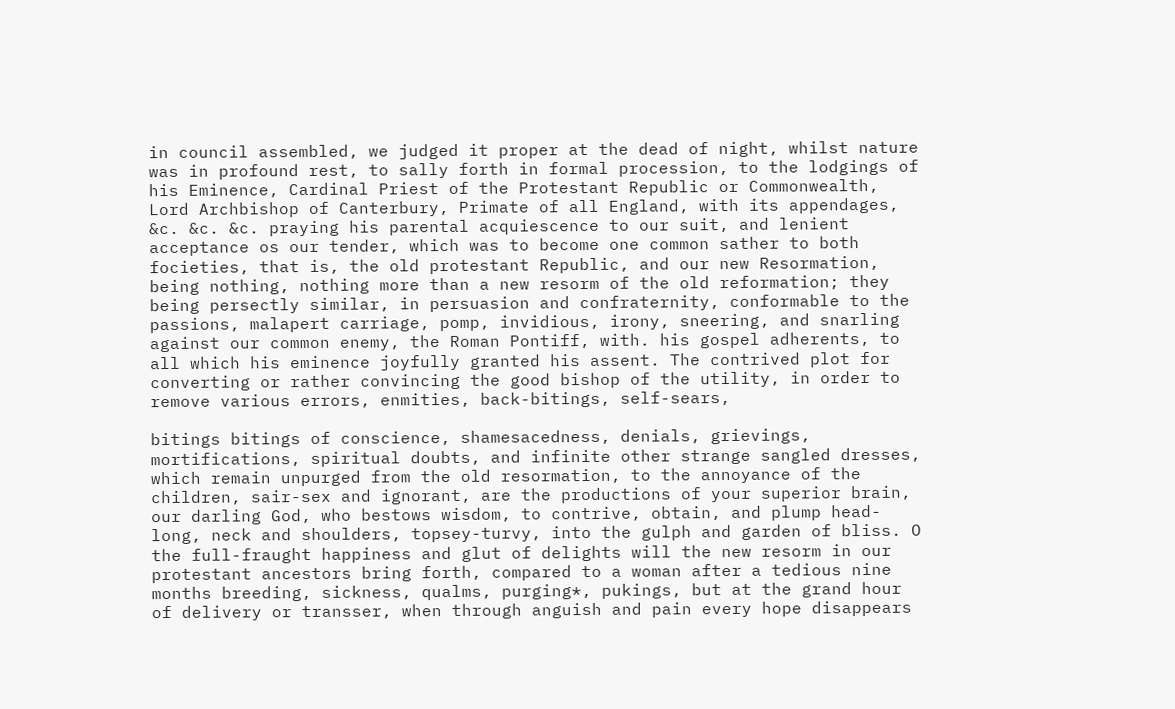in council assembled, we judged it proper at the dead of night, whilst nature was in profound rest, to sally forth in formal procession, to the lodgings of his Eminence, Cardinal Priest of the Protestant Republic or Commonwealth, Lord Archbishop of Canterbury, Primate of all England, with its appendages, &c. &c. &c. praying his parental acquiescence to our suit, and lenient acceptance os our tender, which was to become one common sather to both focieties, that is, the old protestant Republic, and our new Resormation, being nothing, nothing more than a new resorm of the old reformation; they being persectly similar, in persuasion and confraternity, conformable to the passions, malapert carriage, pomp, invidious, irony, sneering, and snarling against our common enemy, the Roman Pontiff, with. his gospel adherents, to all which his eminence joyfully granted his assent. The contrived plot for converting or rather convincing the good bishop of the utility, in order to remove various errors, enmities, back-bitings, self-sears,

bitings bitings of conscience, shamesacedness, denials, grievings, mortifications, spiritual doubts, and infinite other strange sangled dresses, which remain unpurged from the old resormation, to the annoyance of the children, sair-sex and ignorant, are the productions of your superior brain, our darling God, who bestows wisdom, to contrive, obtain, and plump head-long, neck and shoulders, topsey-turvy, into the gulph and garden of bliss. O the full-fraught happiness and glut of delights will the new resorm in our protestant ancestors bring forth, compared to a woman after a tedious nine months breeding, sickness, qualms, purging*, pukings, but at the grand hour of delivery or transser, when through anguish and pain every hope disappears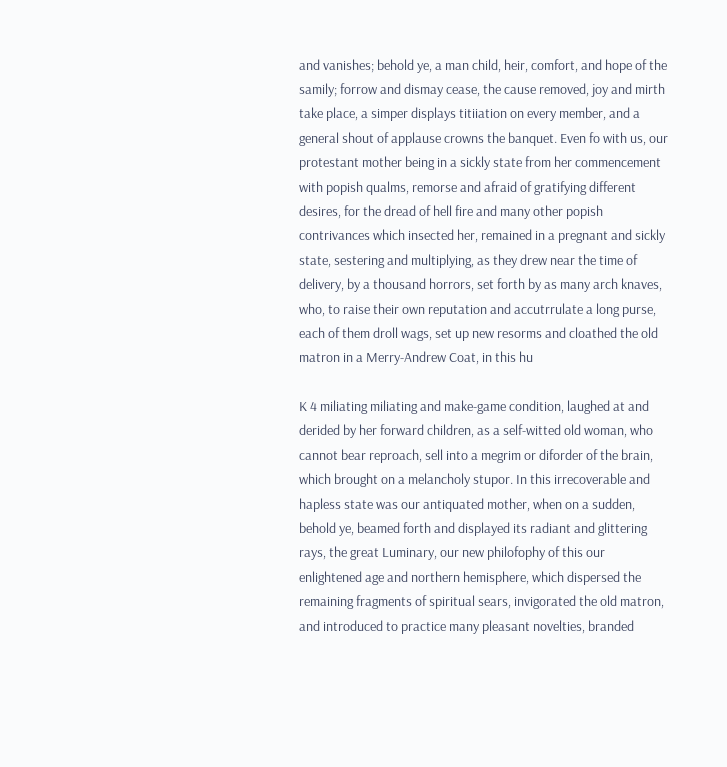and vanishes; behold ye, a man child, heir, comfort, and hope of the samily; forrow and dismay cease, the cause removed, joy and mirth take place, a simper displays titiiation on every member, and a general shout of applause crowns the banquet. Even fo with us, our protestant mother being in a sickly state from her commencement with popish qualms, remorse and afraid of gratifying different desires, for the dread of hell fire and many other popish contrivances which insected her, remained in a pregnant and sickly state, sestering and multiplying, as they drew near the time of delivery, by a thousand horrors, set forth by as many arch knaves, who, to raise their own reputation and accutrrulate a long purse, each of them droll wags, set up new resorms and cloathed the old matron in a Merry-Andrew Coat, in this hu

K 4 miliating miliating and make-game condition, laughed at and derided by her forward children, as a self-witted old woman, who cannot bear reproach, sell into a megrim or diforder of the brain, which brought on a melancholy stupor. In this irrecoverable and hapless state was our antiquated mother, when on a sudden, behold ye, beamed forth and displayed its radiant and glittering rays, the great Luminary, our new philofophy of this our enlightened age and northern hemisphere, which dispersed the remaining fragments of spiritual sears, invigorated the old matron, and introduced to practice many pleasant novelties, branded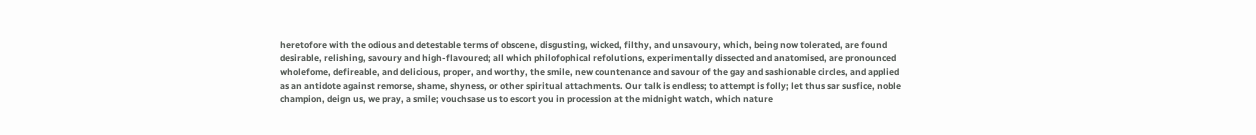heretofore with the odious and detestable terms of obscene, disgusting, wicked, filthy, and unsavoury, which, being now tolerated, are found desirable, relishing, savoury and high-flavoured; all which philofophical refolutions, experimentally dissected and anatomised, are pronounced wholefome, defireable, and delicious, proper, and worthy, the smile, new countenance and savour of the gay and sashionable circles, and applied as an antidote against remorse, shame, shyness, or other spiritual attachments. Our talk is endless; to attempt is folly; let thus sar susfice, noble champion, deign us, we pray, a smile; vouchsase us to escort you in procession at the midnight watch, which nature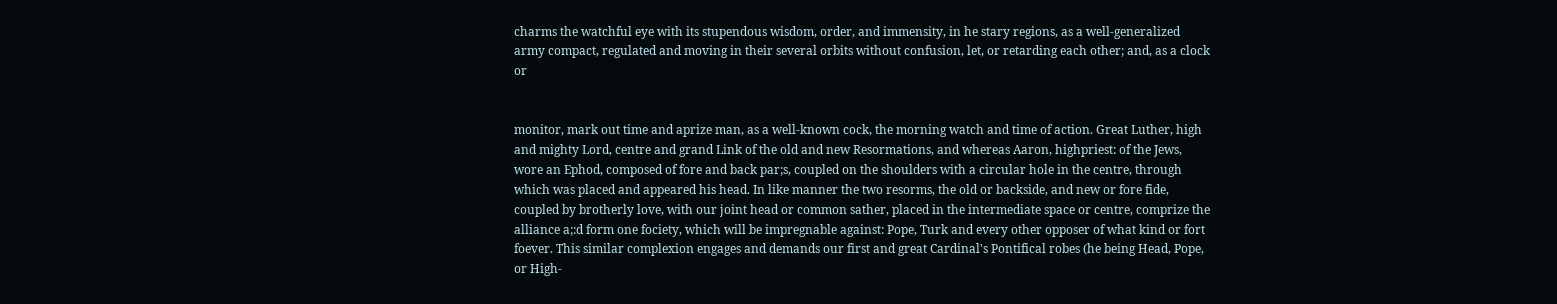charms the watchful eye with its stupendous wisdom, order, and immensity, in he stary regions, as a well-generalized army compact, regulated and moving in their several orbits without confusion, let, or retarding each other; and, as a clock or


monitor, mark out time and aprize man, as a well-known cock, the morning watch and time of action. Great Luther, high and mighty Lord, centre and grand Link of the old and new Resormations, and whereas Aaron, highpriest: of the Jews, wore an Ephod, composed of fore and back par;s, coupled on the shoulders with a circular hole in the centre, through which was placed and appeared his head. In like manner the two resorms, the old or backside, and new or fore fide, coupled by brotherly love, with our joint head or common sather, placed in the intermediate space or centre, comprize the alliance a;:d form one fociety, which will be impregnable against: Pope, Turk and every other opposer of what kind or fort foever. This similar complexion engages and demands our first and great Cardinal's Pontifical robes (he being Head, Pope, or High-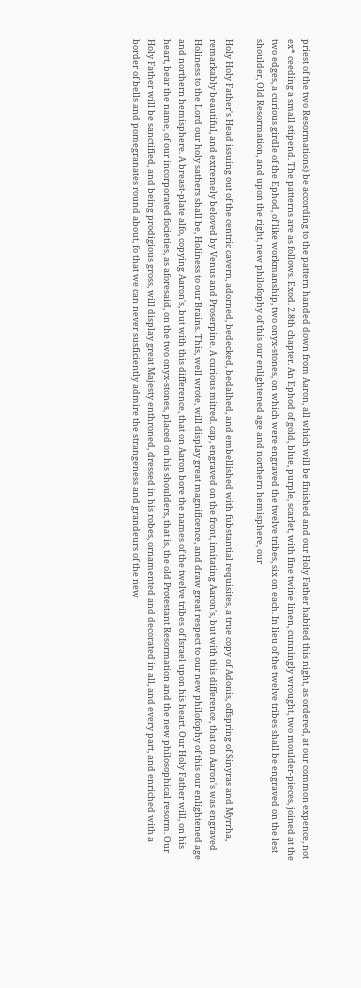priest of the two Resormations) be according to the pattern handed down from Aaron, all which will be finished and our Holy Father habited this night, as ordered, at our common expence, not ex* ceeding a small stipend. The patterns are as follows. Exod. 2.8th chapter. An Ephod of gold, blue, purple, scarlet, with fine twine linen, cunningly wrought, two moulder-pieces, joined at the two edges, a curious girdle of the Ephod, of like workmanship, two onyx-stones, on which were engraved the twelve tribes, six on each. In lieu of the twelve tribes shall be engraved on the lest shoulder, Old Resormation, and upon the right, new philofophy of this our enlightened age and northern hemisphere, our

Holy Holy Father's Head issuing out of the centric cavern, adorned, bedecked, bedalhed, and embellished with fubstantial requisites, a true copy of Adonis, offspring of Sinyras and Myrrha, remarkably beautiful, and extremely beloved by Venus and Proserpine. A curious mitred. cap, engraved on the front, imitating Aaron's, but with this difference, that on Aaron's was engraved Holiness to the Lord our holy sathers shall be, Holiness to our Brains. This, well wrote, will display great magnificence, and draw great respect to our new philofophy of this our enlightened age and northern hemisphere. A breast-plate alfo, copying Aaron's, but with this difference, that on Aaron bore the names of the twelve tribes of Israel upon his heart. Our Holy Father will, on his heart, bear the name, of our incorporated focieties, as aforesaid, on the two onyx-stones, placed on his shoulders, that is, the old Protestant Resormation and the new philosophical resorm. Our Holy Father will be sanctified, and being prodigious gross, will display great Majesty enthroned, dressed in his robes, ornamented and decorated in all, and every part, and enriched with a border of bells and pomegranates round about, fo that we can never susficiently admire the strangeness and grandeurs of the new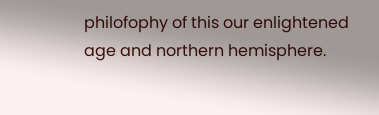philofophy of this our enlightened age and northern hemisphere.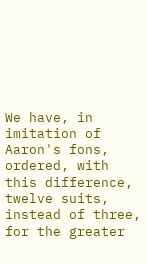We have, in imitation of Aaron's fons, ordered, with this difference, twelve suits, instead of three, for the greater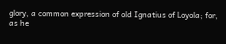glory, a common expression of old Ignatius of Loyola; for, as he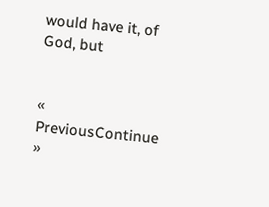would have it, of God, but


« PreviousContinue »